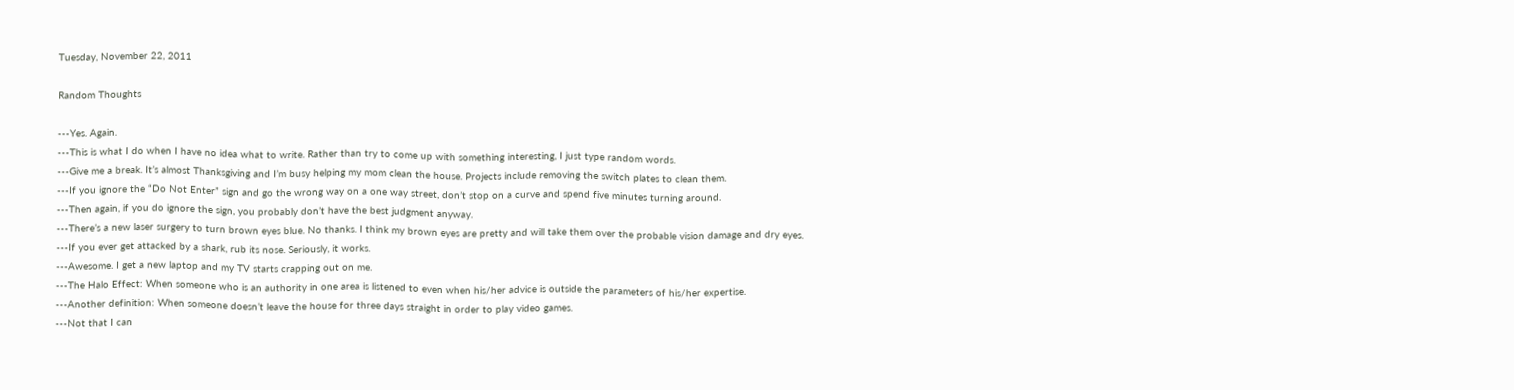Tuesday, November 22, 2011

Random Thoughts

---Yes. Again.
---This is what I do when I have no idea what to write. Rather than try to come up with something interesting, I just type random words.
---Give me a break. It’s almost Thanksgiving and I’m busy helping my mom clean the house. Projects include removing the switch plates to clean them.
---If you ignore the “Do Not Enter” sign and go the wrong way on a one way street, don’t stop on a curve and spend five minutes turning around.
---Then again, if you do ignore the sign, you probably don’t have the best judgment anyway.
---There’s a new laser surgery to turn brown eyes blue. No thanks. I think my brown eyes are pretty and will take them over the probable vision damage and dry eyes.
---If you ever get attacked by a shark, rub its nose. Seriously, it works.
---Awesome. I get a new laptop and my TV starts crapping out on me.
---The Halo Effect: When someone who is an authority in one area is listened to even when his/her advice is outside the parameters of his/her expertise.
---Another definition: When someone doesn’t leave the house for three days straight in order to play video games.
---Not that I can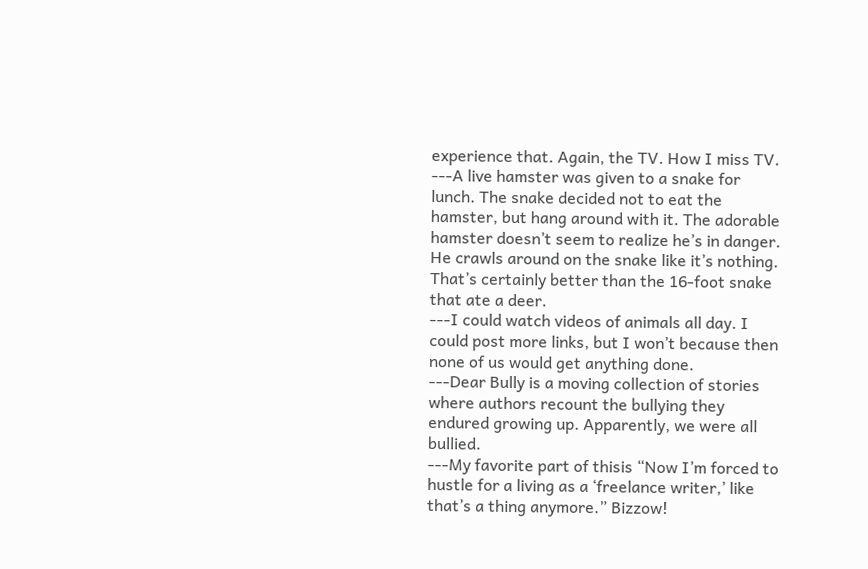experience that. Again, the TV. How I miss TV.
---A live hamster was given to a snake for lunch. The snake decided not to eat the hamster, but hang around with it. The adorable hamster doesn’t seem to realize he’s in danger. He crawls around on the snake like it’s nothing. That’s certainly better than the 16-foot snake that ate a deer.
---I could watch videos of animals all day. I could post more links, but I won’t because then none of us would get anything done.
---Dear Bully is a moving collection of stories where authors recount the bullying they endured growing up. Apparently, we were all bullied.
---My favorite part of thisis “Now I’m forced to hustle for a living as a ‘freelance writer,’ like that’s a thing anymore.” Bizzow!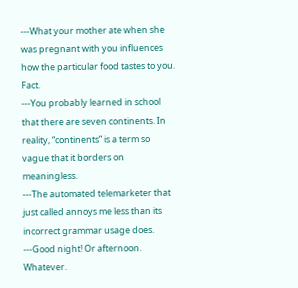---What your mother ate when she was pregnant with you influences how the particular food tastes to you. Fact.
---You probably learned in school that there are seven continents. In reality, “continents” is a term so vague that it borders on meaningless.
---The automated telemarketer that just called annoys me less than its incorrect grammar usage does.
---Good night! Or afternoon. Whatever.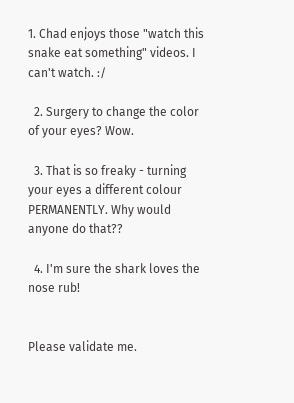1. Chad enjoys those "watch this snake eat something" videos. I can't watch. :/

  2. Surgery to change the color of your eyes? Wow.

  3. That is so freaky - turning your eyes a different colour PERMANENTLY. Why would anyone do that??

  4. I'm sure the shark loves the nose rub!


Please validate me.